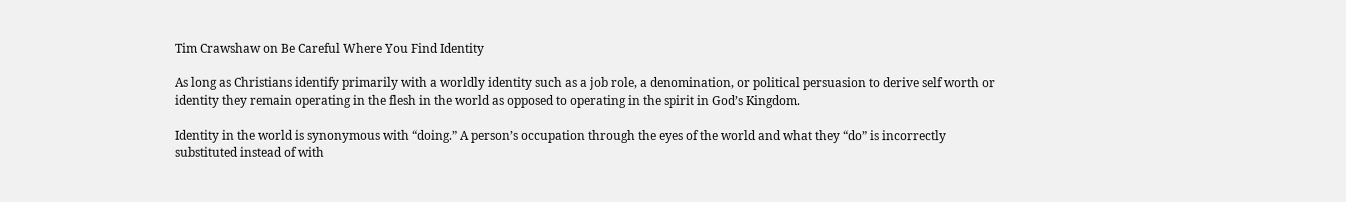Tim Crawshaw on Be Careful Where You Find Identity

As long as Christians identify primarily with a worldly identity such as a job role, a denomination, or political persuasion to derive self worth or identity they remain operating in the flesh in the world as opposed to operating in the spirit in God’s Kingdom.

Identity in the world is synonymous with “doing.” A person’s occupation through the eyes of the world and what they “do” is incorrectly substituted instead of with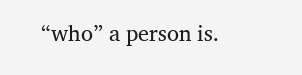“who” a person is.